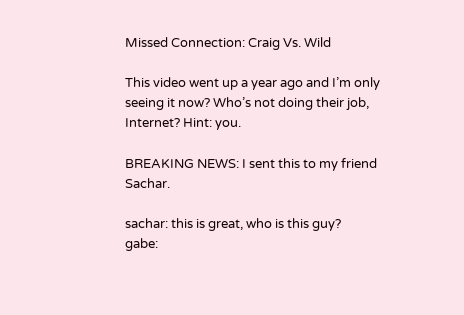Missed Connection: Craig Vs. Wild

This video went up a year ago and I’m only seeing it now? Who’s not doing their job, Internet? Hint: you.

BREAKING NEWS: I sent this to my friend Sachar.

sachar: this is great, who is this guy?
gabe: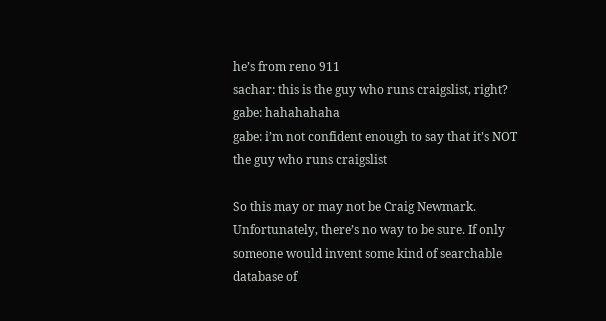he’s from reno 911
sachar: this is the guy who runs craigslist, right?
gabe: hahahahaha
gabe: i’m not confident enough to say that it’s NOT the guy who runs craigslist

So this may or may not be Craig Newmark. Unfortunately, there’s no way to be sure. If only someone would invent some kind of searchable database of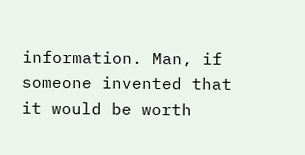information. Man, if someone invented that it would be worth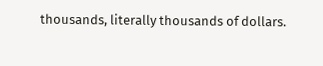thousands, literally thousands of dollars.